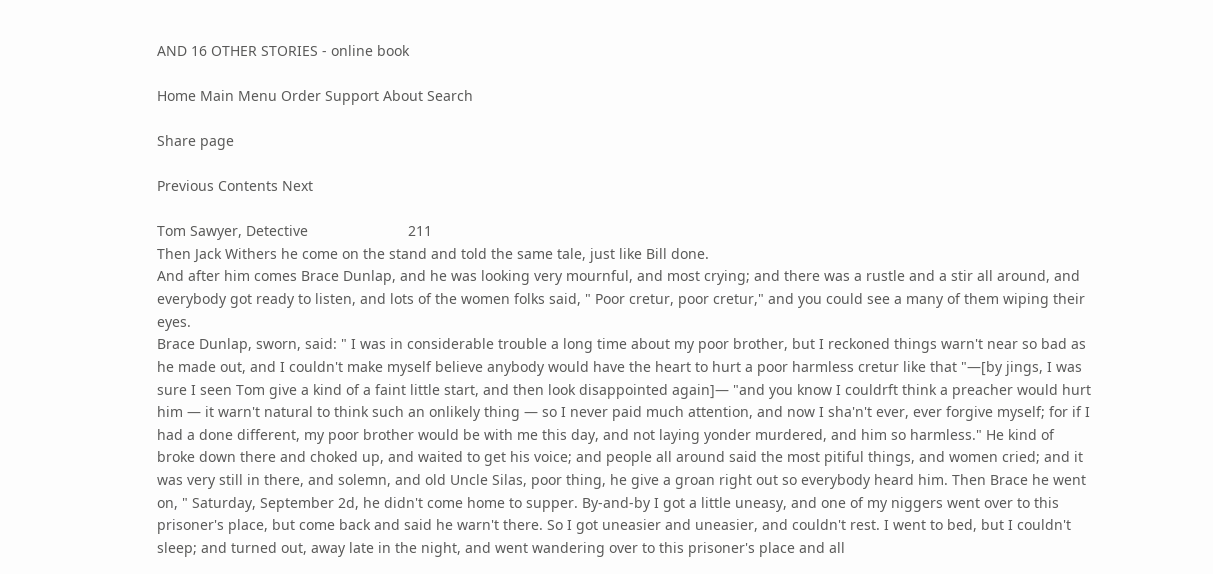AND 16 OTHER STORIES - online book

Home Main Menu Order Support About Search

Share page

Previous Contents Next

Tom Sawyer, Detective                         211
Then Jack Withers he come on the stand and told the same tale, just like Bill done.
And after him comes Brace Dunlap, and he was looking very mournful, and most crying; and there was a rustle and a stir all around, and everybody got ready to listen, and lots of the women folks said, " Poor cretur, poor cretur," and you could see a many of them wiping their eyes.
Brace Dunlap, sworn, said: " I was in considerable trouble a long time about my poor brother, but I reckoned things warn't near so bad as he made out, and I couldn't make myself believe anybody would have the heart to hurt a poor harmless cretur like that "—[by jings, I was sure I seen Tom give a kind of a faint little start, and then look disappointed again]— "and you know I couldrft think a preacher would hurt him — it warn't natural to think such an onlikely thing — so I never paid much attention, and now I sha'n't ever, ever forgive myself; for if I had a done different, my poor brother would be with me this day, and not laying yonder murdered, and him so harmless." He kind of broke down there and choked up, and waited to get his voice; and people all around said the most pitiful things, and women cried; and it was very still in there, and solemn, and old Uncle Silas, poor thing, he give a groan right out so everybody heard him. Then Brace he went on, " Saturday, September 2d, he didn't come home to supper. By-and-by I got a little uneasy, and one of my niggers went over to this prisoner's place, but come back and said he warn't there. So I got uneasier and uneasier, and couldn't rest. I went to bed, but I couldn't sleep; and turned out, away late in the night, and went wandering over to this prisoner's place and all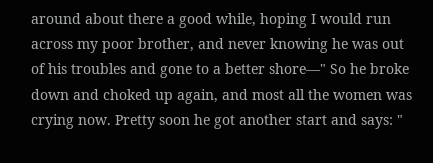around about there a good while, hoping I would run across my poor brother, and never knowing he was out of his troubles and gone to a better shore—" So he broke down and choked up again, and most all the women was crying now. Pretty soon he got another start and says: "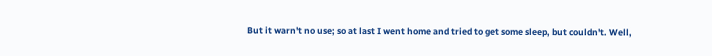But it warn't no use; so at last I went home and tried to get some sleep, but couldn't. Well,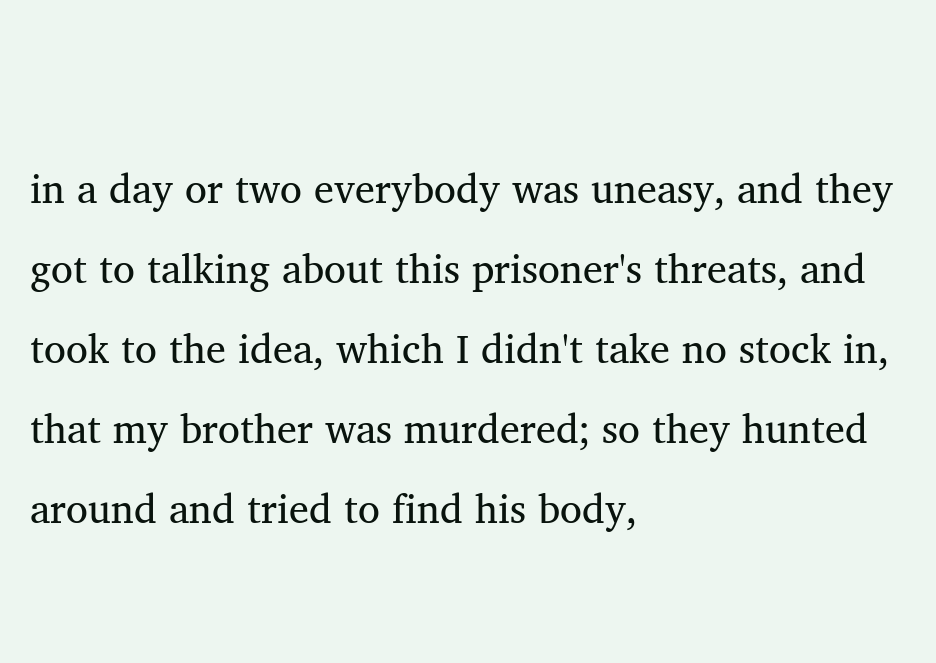in a day or two everybody was uneasy, and they got to talking about this prisoner's threats, and took to the idea, which I didn't take no stock in, that my brother was murdered; so they hunted around and tried to find his body,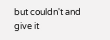but couldn't and give it